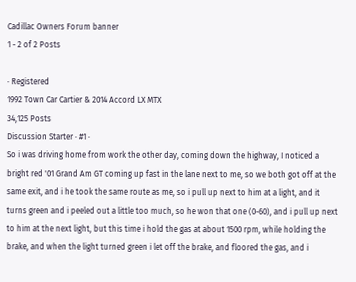Cadillac Owners Forum banner
1 - 2 of 2 Posts

· Registered
1992 Town Car Cartier & 2014 Accord LX MTX
34,125 Posts
Discussion Starter · #1 ·
So i was driving home from work the other day, coming down the highway, I noticed a bright red '01 Grand Am GT coming up fast in the lane next to me, so we both got off at the same exit, and i he took the same route as me, so i pull up next to him at a light, and it turns green and i peeled out a little too much, so he won that one (0-60), and i pull up next to him at the next light, but this time i hold the gas at about 1500 rpm, while holding the brake, and when the light turned green i let off the brake, and floored the gas, and i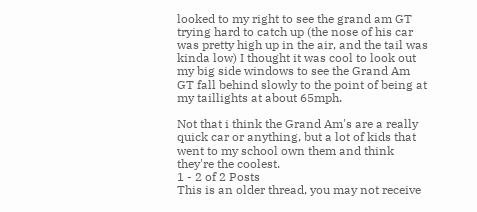looked to my right to see the grand am GT trying hard to catch up (the nose of his car was pretty high up in the air, and the tail was kinda low) I thought it was cool to look out my big side windows to see the Grand Am GT fall behind slowly to the point of being at my taillights at about 65mph.

Not that i think the Grand Am's are a really quick car or anything, but a lot of kids that went to my school own them and think they're the coolest.
1 - 2 of 2 Posts
This is an older thread, you may not receive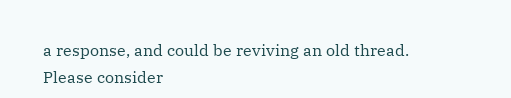a response, and could be reviving an old thread. Please consider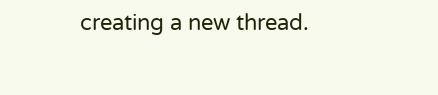creating a new thread.